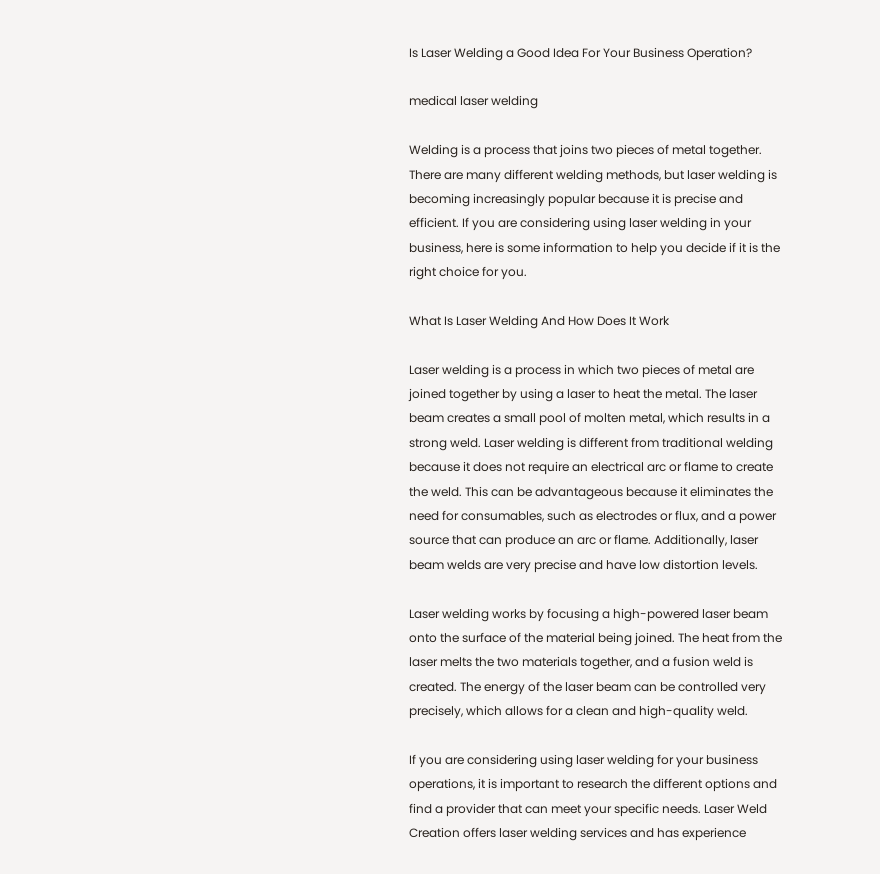Is Laser Welding a Good Idea For Your Business Operation?

medical laser welding

Welding is a process that joins two pieces of metal together. There are many different welding methods, but laser welding is becoming increasingly popular because it is precise and efficient. If you are considering using laser welding in your business, here is some information to help you decide if it is the right choice for you.

What Is Laser Welding And How Does It Work

Laser welding is a process in which two pieces of metal are joined together by using a laser to heat the metal. The laser beam creates a small pool of molten metal, which results in a strong weld. Laser welding is different from traditional welding because it does not require an electrical arc or flame to create the weld. This can be advantageous because it eliminates the need for consumables, such as electrodes or flux, and a power source that can produce an arc or flame. Additionally, laser beam welds are very precise and have low distortion levels.

Laser welding works by focusing a high-powered laser beam onto the surface of the material being joined. The heat from the laser melts the two materials together, and a fusion weld is created. The energy of the laser beam can be controlled very precisely, which allows for a clean and high-quality weld.

If you are considering using laser welding for your business operations, it is important to research the different options and find a provider that can meet your specific needs. Laser Weld Creation offers laser welding services and has experience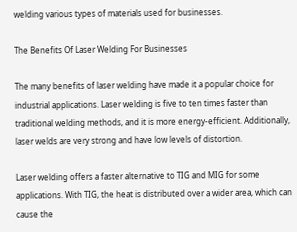welding various types of materials used for businesses.

The Benefits Of Laser Welding For Businesses

The many benefits of laser welding have made it a popular choice for industrial applications. Laser welding is five to ten times faster than traditional welding methods, and it is more energy-efficient. Additionally, laser welds are very strong and have low levels of distortion.

Laser welding offers a faster alternative to TIG and MIG for some applications. With TIG, the heat is distributed over a wider area, which can cause the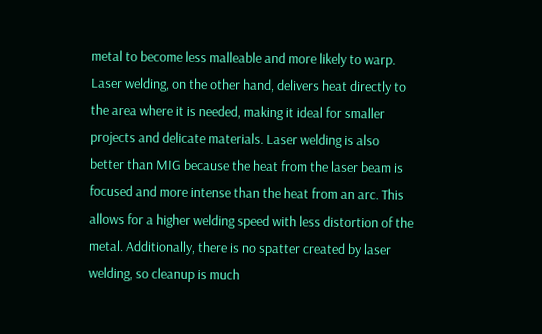metal to become less malleable and more likely to warp. Laser welding, on the other hand, delivers heat directly to the area where it is needed, making it ideal for smaller projects and delicate materials. Laser welding is also better than MIG because the heat from the laser beam is focused and more intense than the heat from an arc. This allows for a higher welding speed with less distortion of the metal. Additionally, there is no spatter created by laser welding, so cleanup is much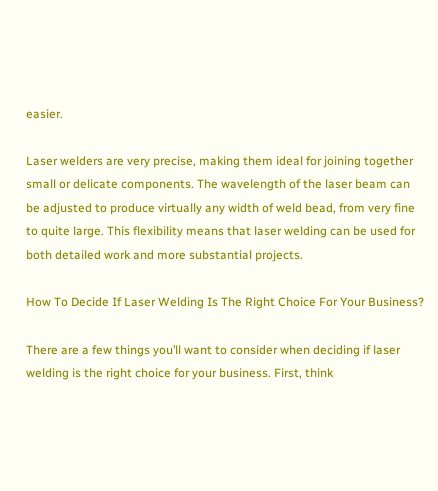easier.

Laser welders are very precise, making them ideal for joining together small or delicate components. The wavelength of the laser beam can be adjusted to produce virtually any width of weld bead, from very fine to quite large. This flexibility means that laser welding can be used for both detailed work and more substantial projects.

How To Decide If Laser Welding Is The Right Choice For Your Business?

There are a few things you’ll want to consider when deciding if laser welding is the right choice for your business. First, think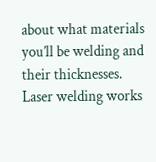about what materials you’ll be welding and their thicknesses. Laser welding works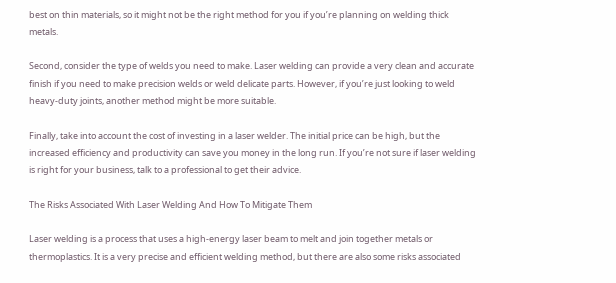best on thin materials, so it might not be the right method for you if you’re planning on welding thick metals.

Second, consider the type of welds you need to make. Laser welding can provide a very clean and accurate finish if you need to make precision welds or weld delicate parts. However, if you’re just looking to weld heavy-duty joints, another method might be more suitable.

Finally, take into account the cost of investing in a laser welder. The initial price can be high, but the increased efficiency and productivity can save you money in the long run. If you’re not sure if laser welding is right for your business, talk to a professional to get their advice.

The Risks Associated With Laser Welding And How To Mitigate Them

Laser welding is a process that uses a high-energy laser beam to melt and join together metals or thermoplastics. It is a very precise and efficient welding method, but there are also some risks associated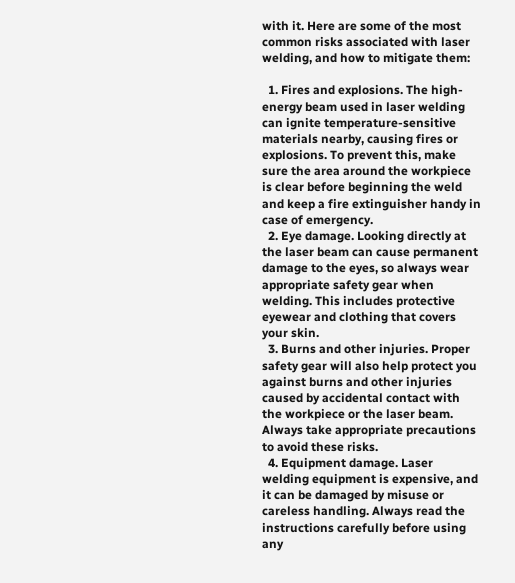with it. Here are some of the most common risks associated with laser welding, and how to mitigate them:

  1. Fires and explosions. The high-energy beam used in laser welding can ignite temperature-sensitive materials nearby, causing fires or explosions. To prevent this, make sure the area around the workpiece is clear before beginning the weld and keep a fire extinguisher handy in case of emergency.
  2. Eye damage. Looking directly at the laser beam can cause permanent damage to the eyes, so always wear appropriate safety gear when welding. This includes protective eyewear and clothing that covers your skin.
  3. Burns and other injuries. Proper safety gear will also help protect you against burns and other injuries caused by accidental contact with the workpiece or the laser beam. Always take appropriate precautions to avoid these risks.
  4. Equipment damage. Laser welding equipment is expensive, and it can be damaged by misuse or careless handling. Always read the instructions carefully before using any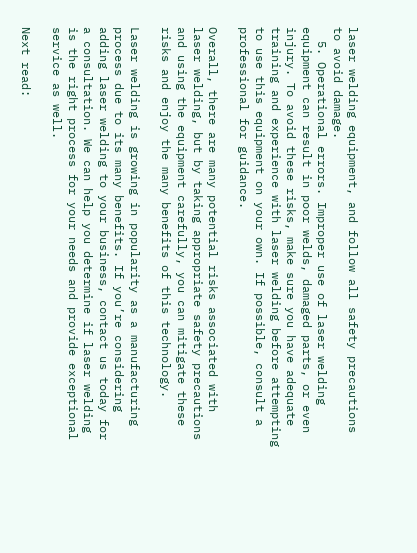laser welding equipment, and follow all safety precautions to avoid damage.
  5. Operational errors. Improper use of laser welding equipment can result in poor welds, damaged parts, or even injury. To avoid these risks, make sure you have adequate training and experience with laser welding before attempting to use this equipment on your own. If possible, consult a professional for guidance.

Overall, there are many potential risks associated with laser welding, but by taking appropriate safety precautions and using the equipment carefully, you can mitigate these risks and enjoy the many benefits of this technology.

Laser welding is growing in popularity as a manufacturing process due to its many benefits. If you’re considering adding laser welding to your business, contact us today for a consultation. We can help you determine if laser welding is the right process for your needs and provide exceptional service as well.

Next read: